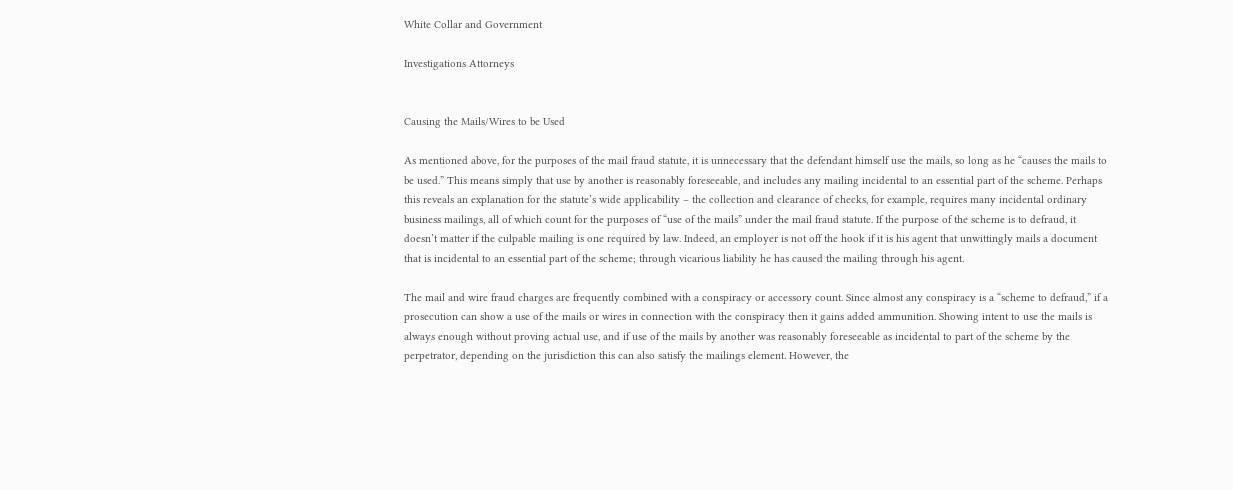White Collar and Government

Investigations Attorneys


Causing the Mails/Wires to be Used

As mentioned above, for the purposes of the mail fraud statute, it is unnecessary that the defendant himself use the mails, so long as he “causes the mails to be used.” This means simply that use by another is reasonably foreseeable, and includes any mailing incidental to an essential part of the scheme. Perhaps this reveals an explanation for the statute’s wide applicability – the collection and clearance of checks, for example, requires many incidental ordinary business mailings, all of which count for the purposes of “use of the mails” under the mail fraud statute. If the purpose of the scheme is to defraud, it doesn’t matter if the culpable mailing is one required by law. Indeed, an employer is not off the hook if it is his agent that unwittingly mails a document that is incidental to an essential part of the scheme; through vicarious liability he has caused the mailing through his agent.

The mail and wire fraud charges are frequently combined with a conspiracy or accessory count. Since almost any conspiracy is a “scheme to defraud,” if a prosecution can show a use of the mails or wires in connection with the conspiracy then it gains added ammunition. Showing intent to use the mails is always enough without proving actual use, and if use of the mails by another was reasonably foreseeable as incidental to part of the scheme by the perpetrator, depending on the jurisdiction this can also satisfy the mailings element. However, the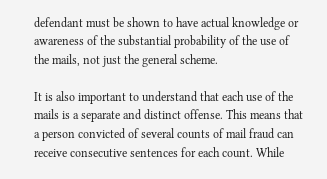defendant must be shown to have actual knowledge or awareness of the substantial probability of the use of the mails, not just the general scheme.

It is also important to understand that each use of the mails is a separate and distinct offense. This means that a person convicted of several counts of mail fraud can receive consecutive sentences for each count. While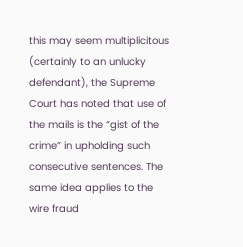this may seem multiplicitous (certainly to an unlucky defendant), the Supreme Court has noted that use of the mails is the “gist of the crime” in upholding such consecutive sentences. The same idea applies to the wire fraud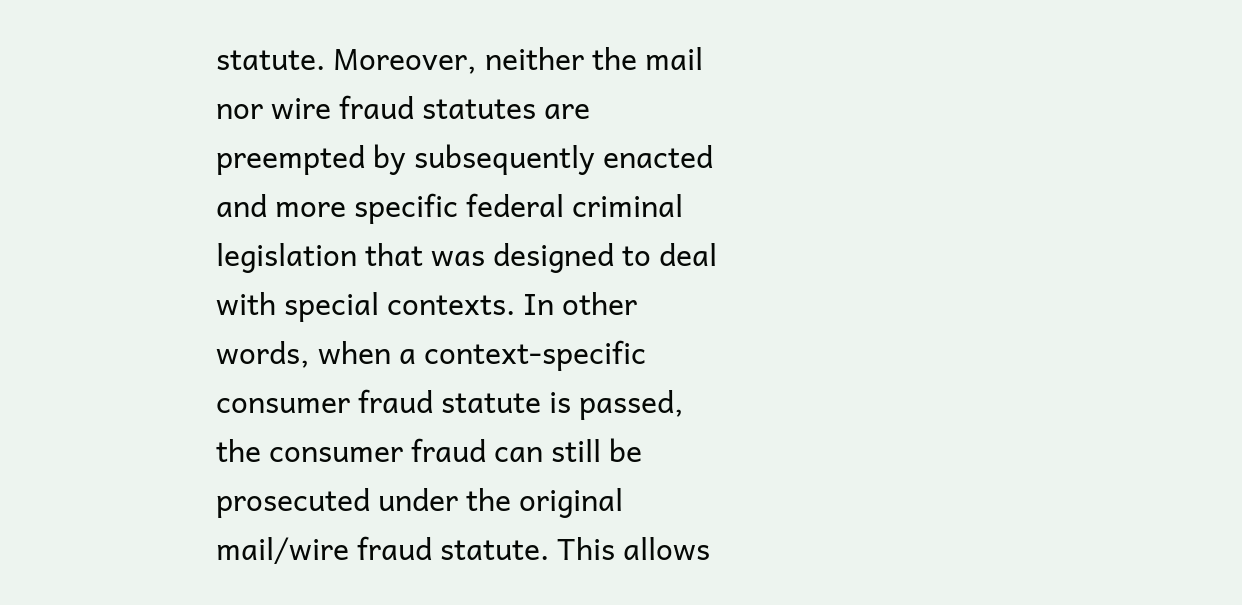statute. Moreover, neither the mail nor wire fraud statutes are preempted by subsequently enacted and more specific federal criminal legislation that was designed to deal with special contexts. In other words, when a context-specific consumer fraud statute is passed, the consumer fraud can still be prosecuted under the original mail/wire fraud statute. This allows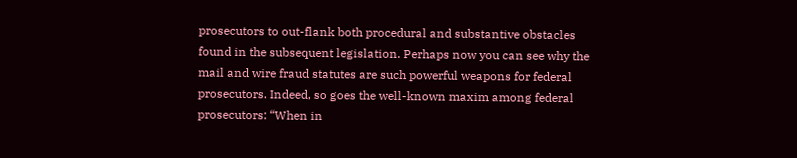prosecutors to out-flank both procedural and substantive obstacles found in the subsequent legislation. Perhaps now you can see why the mail and wire fraud statutes are such powerful weapons for federal prosecutors. Indeed, so goes the well-known maxim among federal prosecutors: “When in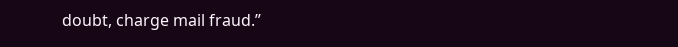doubt, charge mail fraud.”